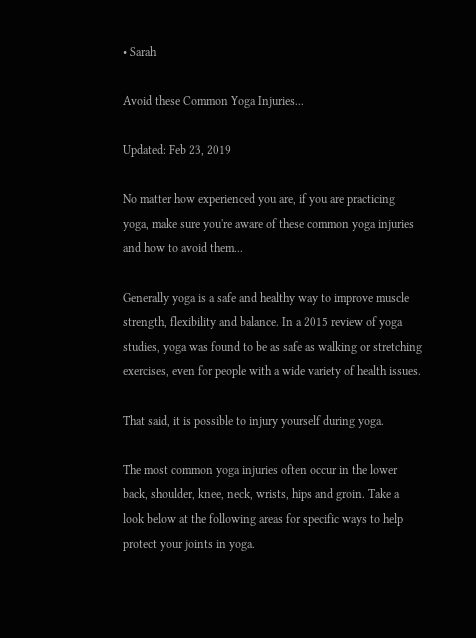• Sarah

Avoid these Common Yoga Injuries...

Updated: Feb 23, 2019

No matter how experienced you are, if you are practicing yoga, make sure you're aware of these common yoga injuries and how to avoid them...

Generally yoga is a safe and healthy way to improve muscle strength, flexibility and balance. In a 2015 review of yoga studies, yoga was found to be as safe as walking or stretching exercises, even for people with a wide variety of health issues.

That said, it is possible to injury yourself during yoga.

The most common yoga injuries often occur in the lower back, shoulder, knee, neck, wrists, hips and groin. Take a look below at the following areas for specific ways to help protect your joints in yoga.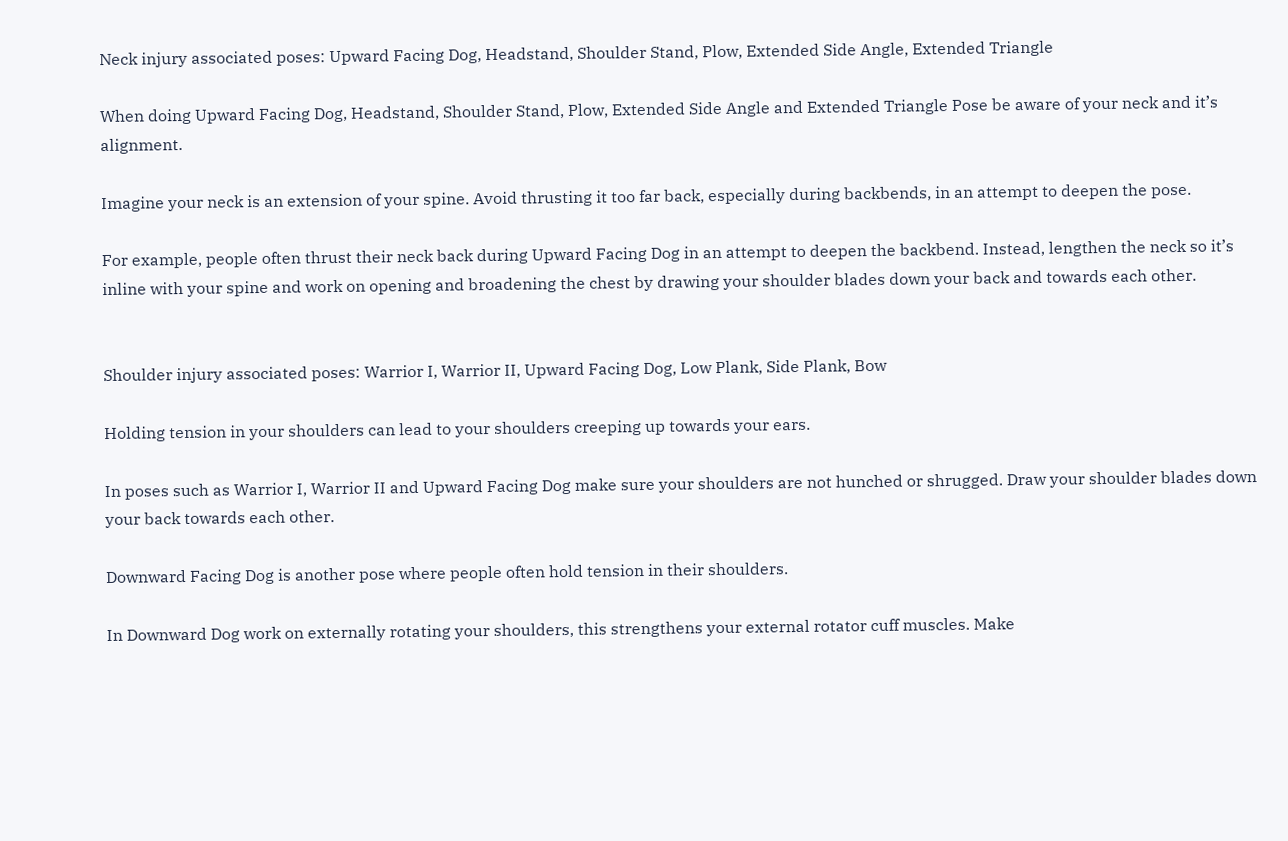Neck injury associated poses: Upward Facing Dog, Headstand, Shoulder Stand, Plow, Extended Side Angle, Extended Triangle

When doing Upward Facing Dog, Headstand, Shoulder Stand, Plow, Extended Side Angle and Extended Triangle Pose be aware of your neck and it’s alignment.

Imagine your neck is an extension of your spine. Avoid thrusting it too far back, especially during backbends, in an attempt to deepen the pose.

For example, people often thrust their neck back during Upward Facing Dog in an attempt to deepen the backbend. Instead, lengthen the neck so it’s inline with your spine and work on opening and broadening the chest by drawing your shoulder blades down your back and towards each other.


Shoulder injury associated poses: Warrior I, Warrior II, Upward Facing Dog, Low Plank, Side Plank, Bow

Holding tension in your shoulders can lead to your shoulders creeping up towards your ears.

In poses such as Warrior I, Warrior II and Upward Facing Dog make sure your shoulders are not hunched or shrugged. Draw your shoulder blades down your back towards each other.

Downward Facing Dog is another pose where people often hold tension in their shoulders.

In Downward Dog work on externally rotating your shoulders, this strengthens your external rotator cuff muscles. Make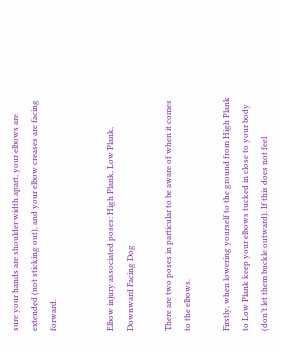sure your hands are shoulder width apart, your elbows are extended (not sticking out), and your elbow creases are facing forward.


Elbow injury associated poses: High Plank, Low Plank, Downward Facing Dog

There are two poses in particular to be aware of when it comes to the elbows.

Firstly, when lowering yourself to the ground from High Plank to Low Plank keep your elbows tucked in close to your body (don’t let them buckle outward). If this does not feel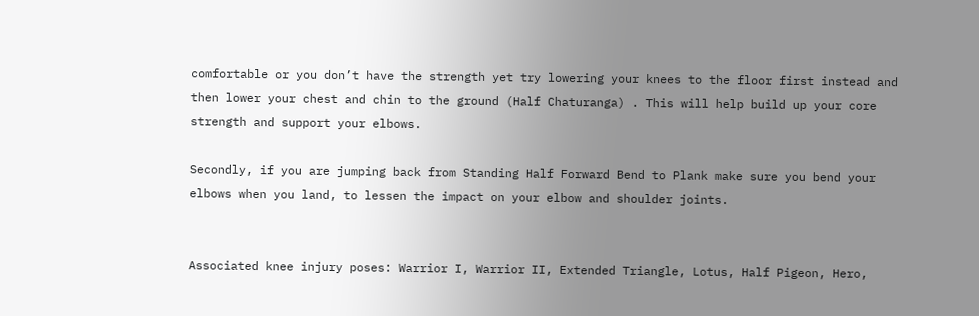comfortable or you don’t have the strength yet try lowering your knees to the floor first instead and then lower your chest and chin to the ground (Half Chaturanga) . This will help build up your core strength and support your elbows.

Secondly, if you are jumping back from Standing Half Forward Bend to Plank make sure you bend your elbows when you land, to lessen the impact on your elbow and shoulder joints.


Associated knee injury poses: Warrior I, Warrior II, Extended Triangle, Lotus, Half Pigeon, Hero,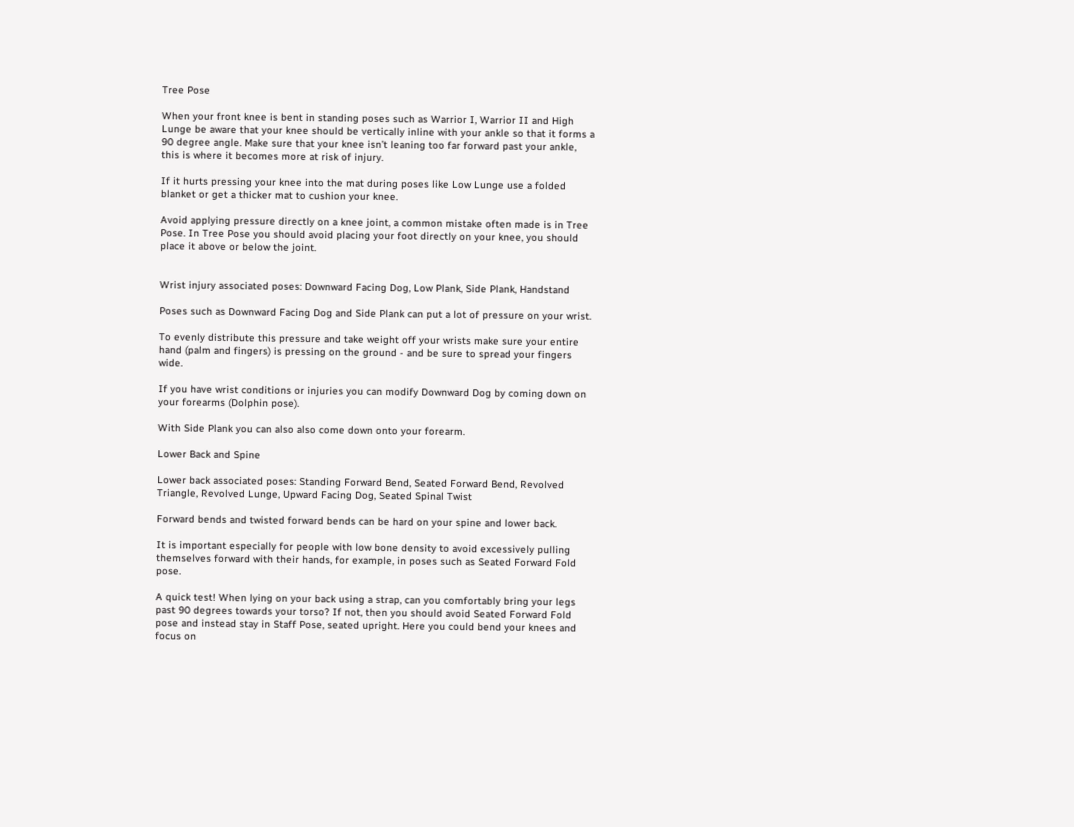Tree Pose

When your front knee is bent in standing poses such as Warrior I, Warrior II and High Lunge be aware that your knee should be vertically inline with your ankle so that it forms a 90 degree angle. Make sure that your knee isn’t leaning too far forward past your ankle, this is where it becomes more at risk of injury.

If it hurts pressing your knee into the mat during poses like Low Lunge use a folded blanket or get a thicker mat to cushion your knee.

Avoid applying pressure directly on a knee joint, a common mistake often made is in Tree Pose. In Tree Pose you should avoid placing your foot directly on your knee, you should place it above or below the joint.


Wrist injury associated poses: Downward Facing Dog, Low Plank, Side Plank, Handstand

Poses such as Downward Facing Dog and Side Plank can put a lot of pressure on your wrist.

To evenly distribute this pressure and take weight off your wrists make sure your entire hand (palm and fingers) is pressing on the ground - and be sure to spread your fingers wide.

If you have wrist conditions or injuries you can modify Downward Dog by coming down on your forearms (Dolphin pose).

With Side Plank you can also also come down onto your forearm.

Lower Back and Spine

Lower back associated poses: Standing Forward Bend, Seated Forward Bend, Revolved Triangle, Revolved Lunge, Upward Facing Dog, Seated Spinal Twist

Forward bends and twisted forward bends can be hard on your spine and lower back.

It is important especially for people with low bone density to avoid excessively pulling themselves forward with their hands, for example, in poses such as Seated Forward Fold pose.

A quick test! When lying on your back using a strap, can you comfortably bring your legs past 90 degrees towards your torso? If not, then you should avoid Seated Forward Fold pose and instead stay in Staff Pose, seated upright. Here you could bend your knees and focus on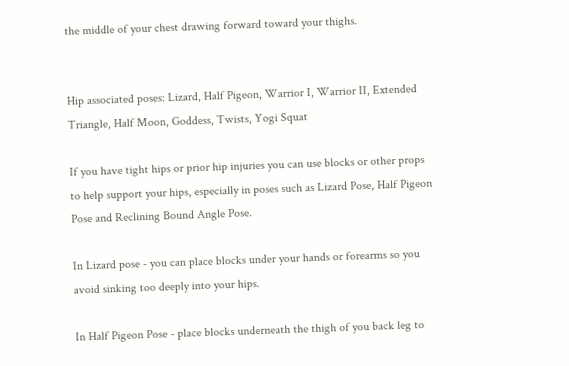the middle of your chest drawing forward toward your thighs.


Hip associated poses: Lizard, Half Pigeon, Warrior I, Warrior II, Extended Triangle, Half Moon, Goddess, Twists, Yogi Squat

If you have tight hips or prior hip injuries you can use blocks or other props to help support your hips, especially in poses such as Lizard Pose, Half Pigeon Pose and Reclining Bound Angle Pose.

In Lizard pose - you can place blocks under your hands or forearms so you avoid sinking too deeply into your hips.

In Half Pigeon Pose - place blocks underneath the thigh of you back leg to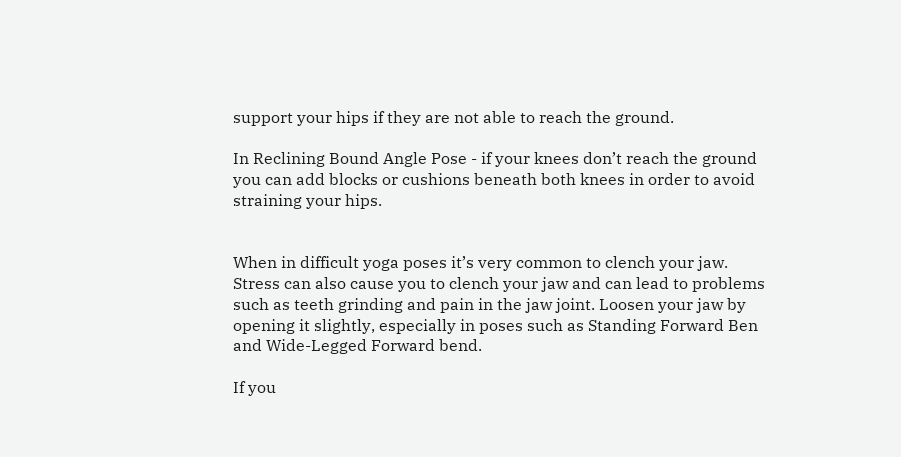support your hips if they are not able to reach the ground.

In Reclining Bound Angle Pose - if your knees don’t reach the ground you can add blocks or cushions beneath both knees in order to avoid straining your hips.


When in difficult yoga poses it’s very common to clench your jaw. Stress can also cause you to clench your jaw and can lead to problems such as teeth grinding and pain in the jaw joint. Loosen your jaw by opening it slightly, especially in poses such as Standing Forward Ben and Wide-Legged Forward bend.

If you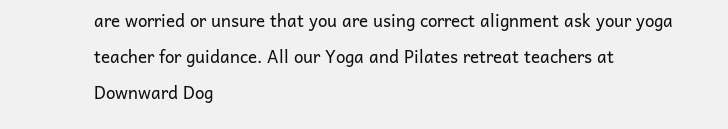are worried or unsure that you are using correct alignment ask your yoga teacher for guidance. All our Yoga and Pilates retreat teachers at Downward Dog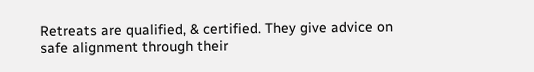Retreats are qualified, & certified. They give advice on safe alignment through their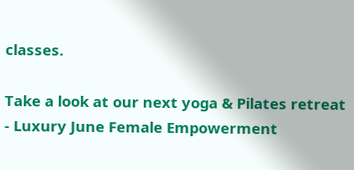classes.

Take a look at our next yoga & Pilates retreat - Luxury June Female Empowerment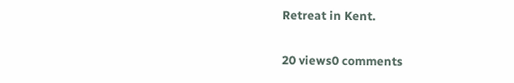Retreat in Kent.

20 views0 comments